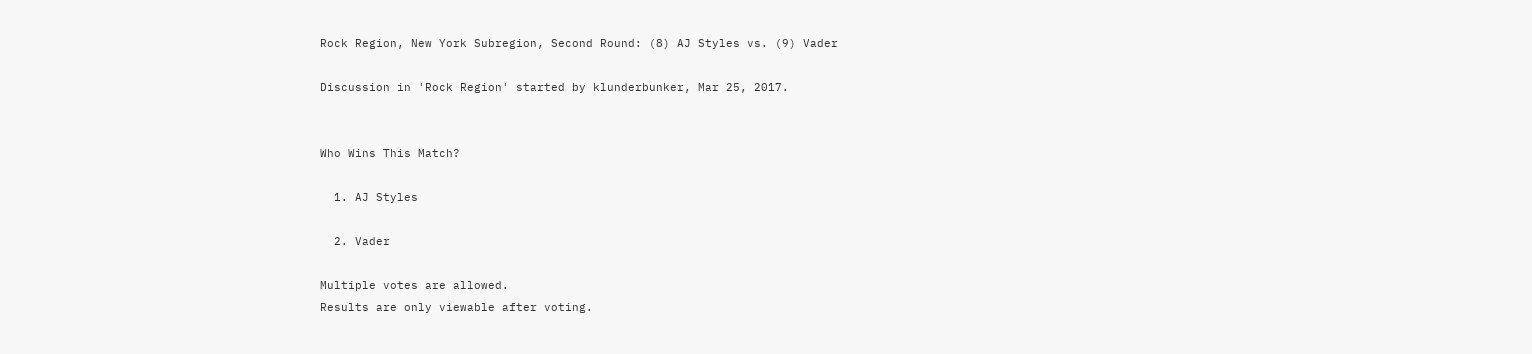Rock Region, New York Subregion, Second Round: (8) AJ Styles vs. (9) Vader

Discussion in 'Rock Region' started by klunderbunker, Mar 25, 2017.


Who Wins This Match?

  1. AJ Styles

  2. Vader

Multiple votes are allowed.
Results are only viewable after voting.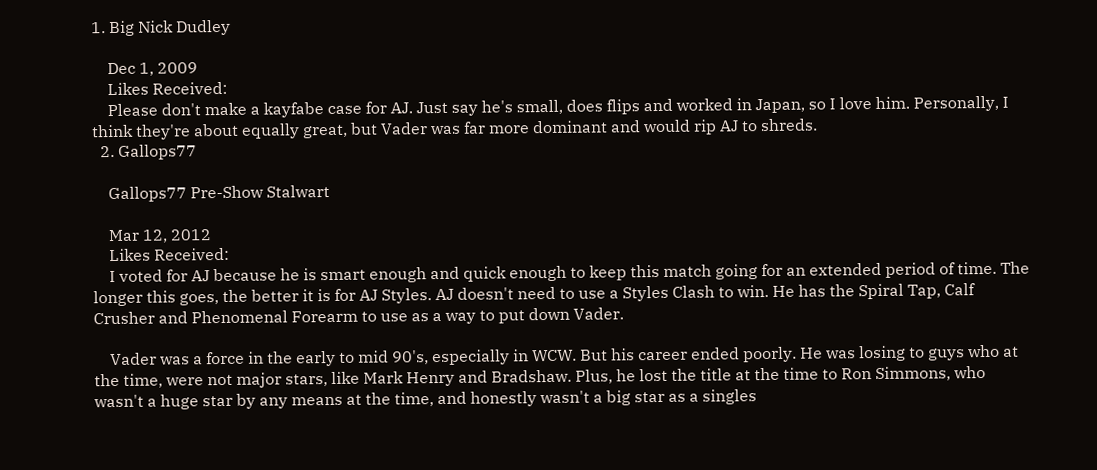1. Big Nick Dudley

    Dec 1, 2009
    Likes Received:
    Please don't make a kayfabe case for AJ. Just say he's small, does flips and worked in Japan, so I love him. Personally, I think they're about equally great, but Vader was far more dominant and would rip AJ to shreds.
  2. Gallops77

    Gallops77 Pre-Show Stalwart

    Mar 12, 2012
    Likes Received:
    I voted for AJ because he is smart enough and quick enough to keep this match going for an extended period of time. The longer this goes, the better it is for AJ Styles. AJ doesn't need to use a Styles Clash to win. He has the Spiral Tap, Calf Crusher and Phenomenal Forearm to use as a way to put down Vader.

    Vader was a force in the early to mid 90's, especially in WCW. But his career ended poorly. He was losing to guys who at the time, were not major stars, like Mark Henry and Bradshaw. Plus, he lost the title at the time to Ron Simmons, who wasn't a huge star by any means at the time, and honestly wasn't a big star as a singles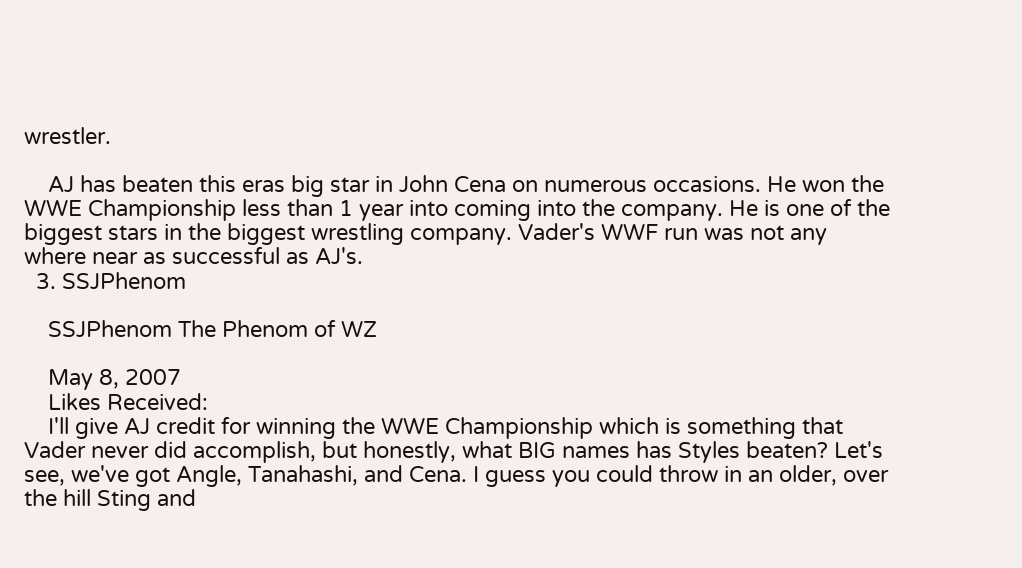wrestler.

    AJ has beaten this eras big star in John Cena on numerous occasions. He won the WWE Championship less than 1 year into coming into the company. He is one of the biggest stars in the biggest wrestling company. Vader's WWF run was not any where near as successful as AJ's.
  3. SSJPhenom

    SSJPhenom The Phenom of WZ

    May 8, 2007
    Likes Received:
    I'll give AJ credit for winning the WWE Championship which is something that Vader never did accomplish, but honestly, what BIG names has Styles beaten? Let's see, we've got Angle, Tanahashi, and Cena. I guess you could throw in an older, over the hill Sting and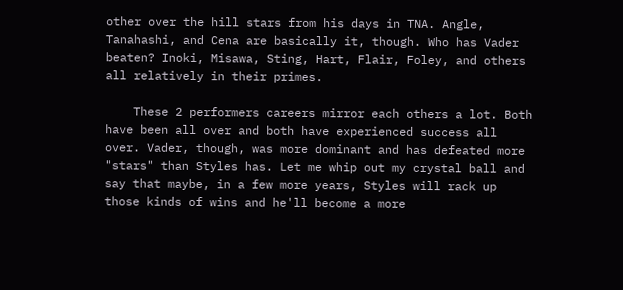other over the hill stars from his days in TNA. Angle, Tanahashi, and Cena are basically it, though. Who has Vader beaten? Inoki, Misawa, Sting, Hart, Flair, Foley, and others all relatively in their primes.

    These 2 performers careers mirror each others a lot. Both have been all over and both have experienced success all over. Vader, though, was more dominant and has defeated more "stars" than Styles has. Let me whip out my crystal ball and say that maybe, in a few more years, Styles will rack up those kinds of wins and he'll become a more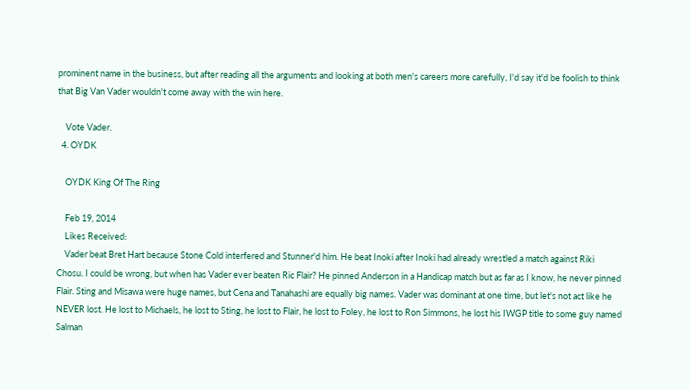prominent name in the business, but after reading all the arguments and looking at both men's careers more carefully, I'd say it'd be foolish to think that Big Van Vader wouldn't come away with the win here.

    Vote Vader.
  4. OYDK

    OYDK King Of The Ring

    Feb 19, 2014
    Likes Received:
    Vader beat Bret Hart because Stone Cold interfered and Stunner'd him. He beat Inoki after Inoki had already wrestled a match against Riki Chosu. I could be wrong, but when has Vader ever beaten Ric Flair? He pinned Anderson in a Handicap match but as far as I know, he never pinned Flair. Sting and Misawa were huge names, but Cena and Tanahashi are equally big names. Vader was dominant at one time, but let's not act like he NEVER lost. He lost to Michaels, he lost to Sting, he lost to Flair, he lost to Foley, he lost to Ron Simmons, he lost his IWGP title to some guy named Salman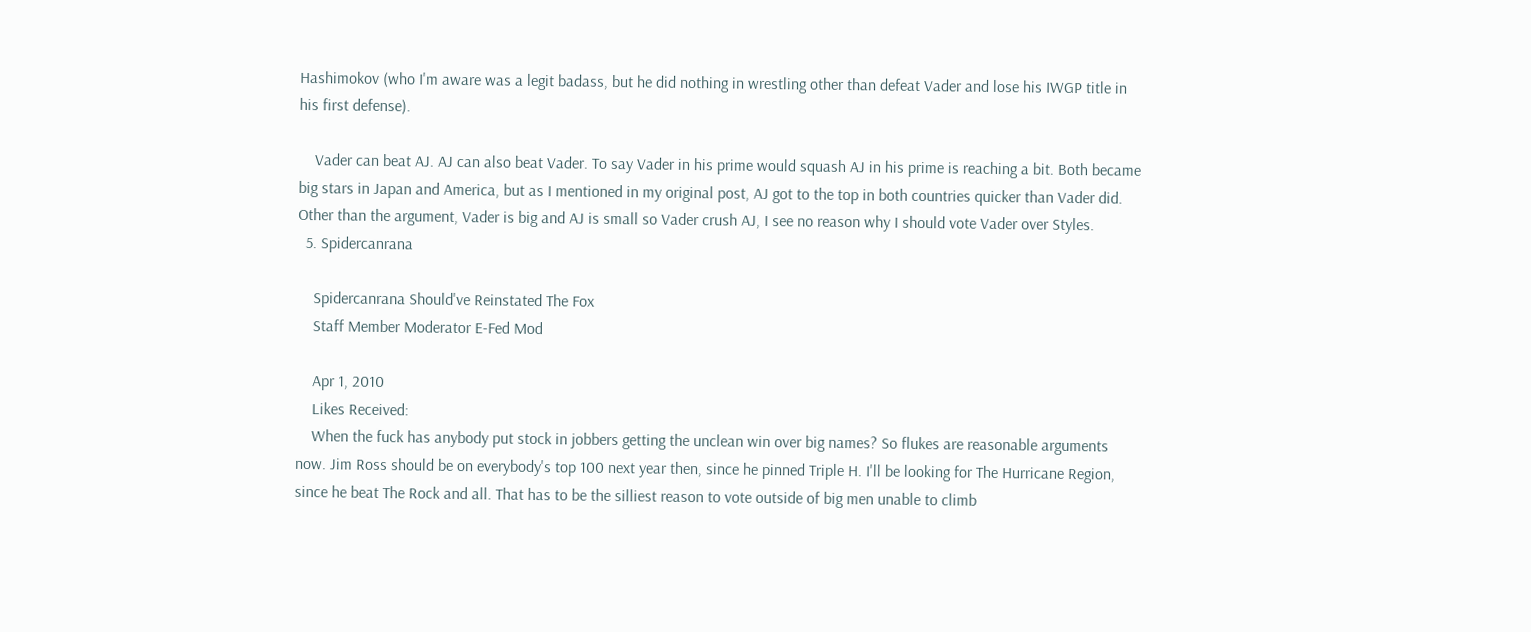Hashimokov (who I'm aware was a legit badass, but he did nothing in wrestling other than defeat Vader and lose his IWGP title in his first defense).

    Vader can beat AJ. AJ can also beat Vader. To say Vader in his prime would squash AJ in his prime is reaching a bit. Both became big stars in Japan and America, but as I mentioned in my original post, AJ got to the top in both countries quicker than Vader did. Other than the argument, Vader is big and AJ is small so Vader crush AJ, I see no reason why I should vote Vader over Styles.
  5. Spidercanrana

    Spidercanrana Should've Reinstated The Fox
    Staff Member Moderator E-Fed Mod

    Apr 1, 2010
    Likes Received:
    When the fuck has anybody put stock in jobbers getting the unclean win over big names? So flukes are reasonable arguments now. Jim Ross should be on everybody's top 100 next year then, since he pinned Triple H. I'll be looking for The Hurricane Region, since he beat The Rock and all. That has to be the silliest reason to vote outside of big men unable to climb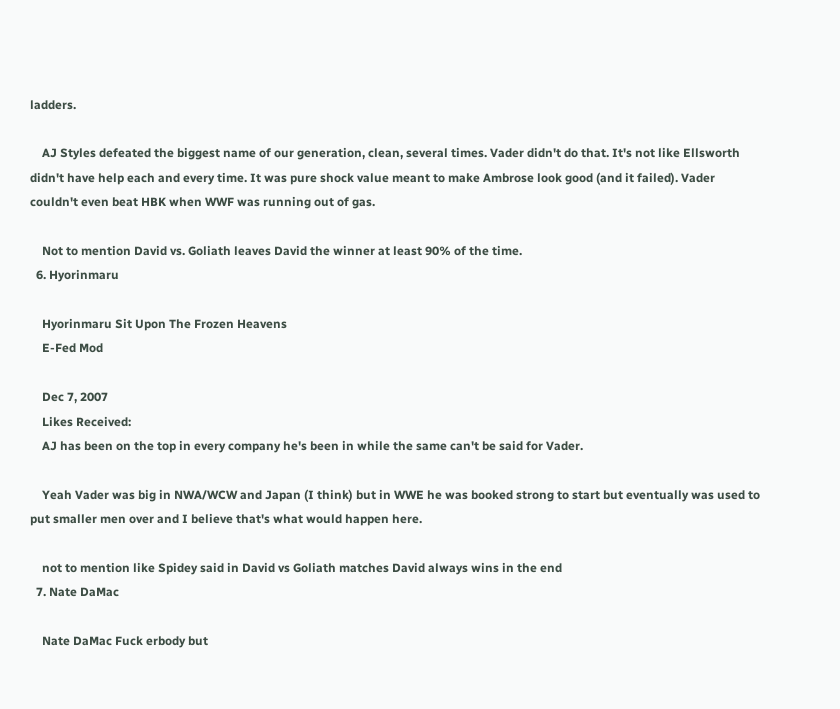ladders.

    AJ Styles defeated the biggest name of our generation, clean, several times. Vader didn't do that. It's not like Ellsworth didn't have help each and every time. It was pure shock value meant to make Ambrose look good (and it failed). Vader couldn't even beat HBK when WWF was running out of gas.

    Not to mention David vs. Goliath leaves David the winner at least 90% of the time.
  6. Hyorinmaru

    Hyorinmaru Sit Upon The Frozen Heavens
    E-Fed Mod

    Dec 7, 2007
    Likes Received:
    AJ has been on the top in every company he's been in while the same can't be said for Vader.

    Yeah Vader was big in NWA/WCW and Japan (I think) but in WWE he was booked strong to start but eventually was used to put smaller men over and I believe that's what would happen here.

    not to mention like Spidey said in David vs Goliath matches David always wins in the end
  7. Nate DaMac

    Nate DaMac Fuck erbody but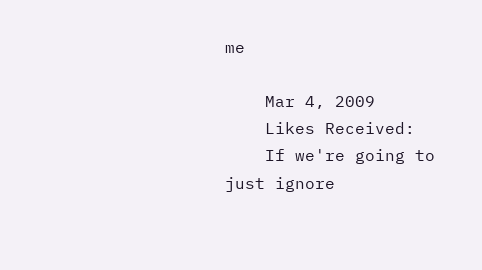me

    Mar 4, 2009
    Likes Received:
    If we're going to just ignore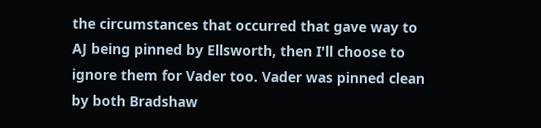the circumstances that occurred that gave way to AJ being pinned by Ellsworth, then I'll choose to ignore them for Vader too. Vader was pinned clean by both Bradshaw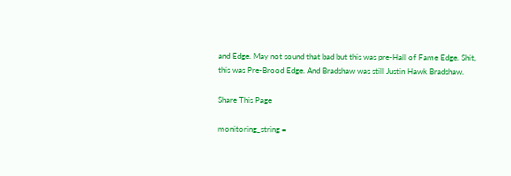and Edge. May not sound that bad but this was pre-Hall of Fame Edge. Shit, this was Pre-Brood Edge. And Bradshaw was still Justin Hawk Bradshaw.

Share This Page

monitoring_string =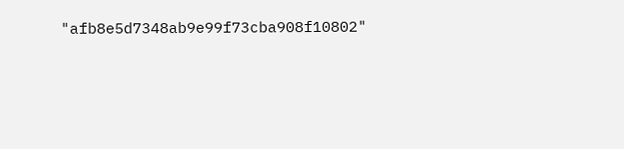"afb8e5d7348ab9e99f73cba908f10802"